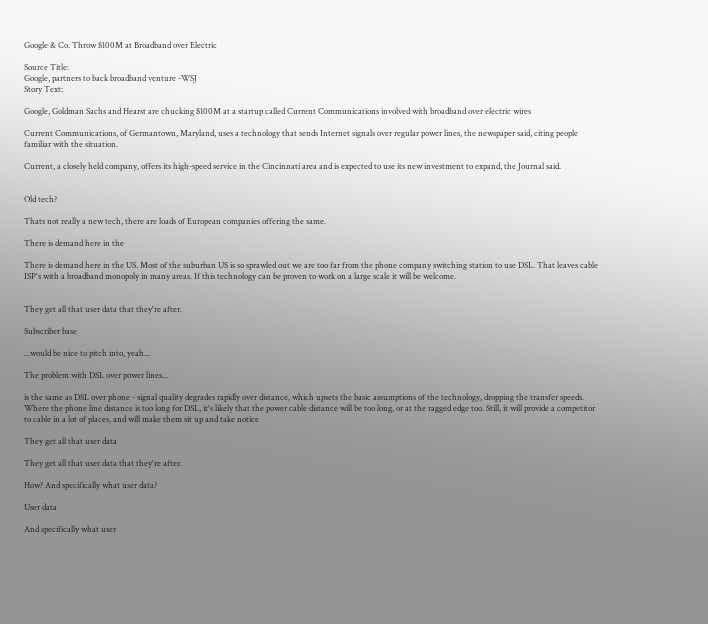Google & Co. Throw $100M at Broadband over Electric

Source Title:
Google, partners to back broadband venture -WSJ
Story Text:

Google, Goldman Sachs and Hearst are chucking $100M at a startup called Current Communications involved with broadband over electric wires

Current Communications, of Germantown, Maryland, uses a technology that sends Internet signals over regular power lines, the newspaper said, citing people familiar with the situation.

Current, a closely held company, offers its high-speed service in the Cincinnati area and is expected to use its new investment to expand, the Journal said.


Old tech?

Thats not really a new tech, there are loads of European companies offering the same.

There is demand here in the

There is demand here in the US. Most of the suburban US is so sprawled out we are too far from the phone company switching station to use DSL. That leaves cable ISP's with a broadband monopoly in many areas. If this technology can be proven to work on a large scale it will be welcome.


They get all that user data that they're after.

Subscriber base

...would be nice to pitch into, yeah...

The problem with DSL over power lines...

is the same as DSL over phone - signal quality degrades rapidly over distance, which upsets the basic assumptions of the technology, dropping the transfer speeds. Where the phone line distance is too long for DSL, it's likely that the power cable distance will be too long, or at the ragged edge too. Still, it will provide a competitor to cable in a lot of places, and will make them sit up and take notice

They get all that user data

They get all that user data that they're after.

How? And specifically what user data?

User data

And specifically what user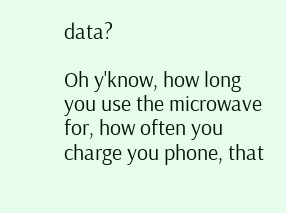data?

Oh y'know, how long you use the microwave for, how often you charge you phone, that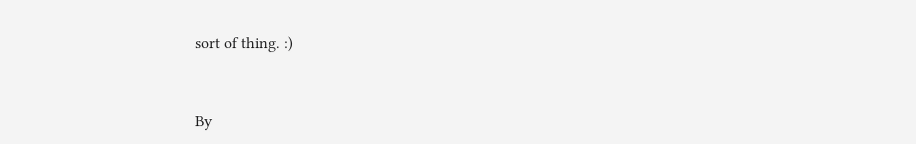sort of thing. :)


By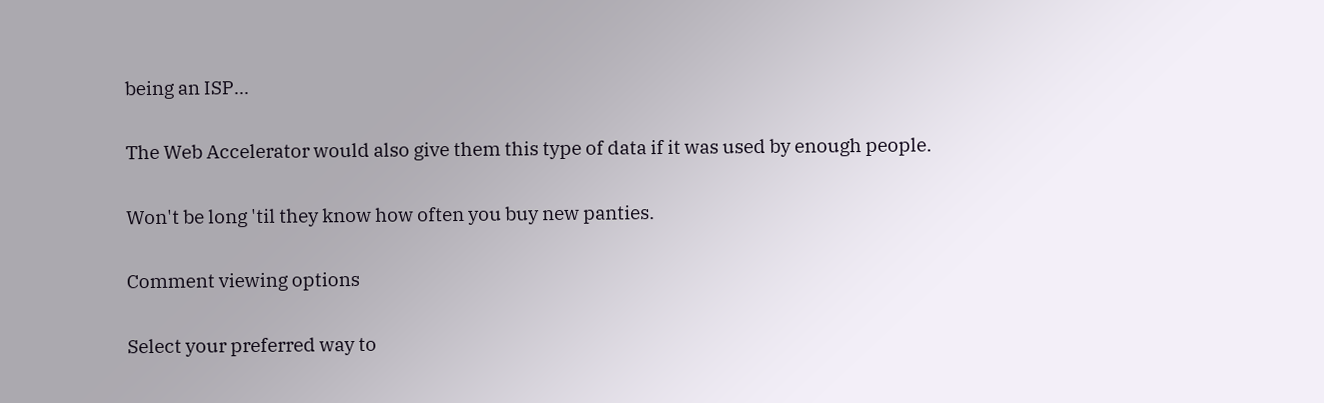being an ISP...

The Web Accelerator would also give them this type of data if it was used by enough people.

Won't be long 'til they know how often you buy new panties.

Comment viewing options

Select your preferred way to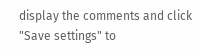display the comments and click "Save settings" to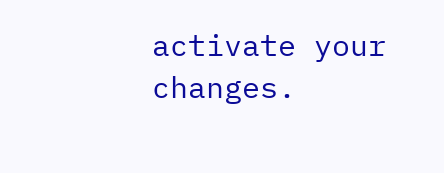activate your changes.